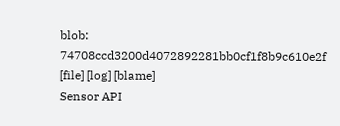blob: 74708ccd3200d4072892281bb0cf1f8b9c610e2f [file] [log] [blame]
Sensor API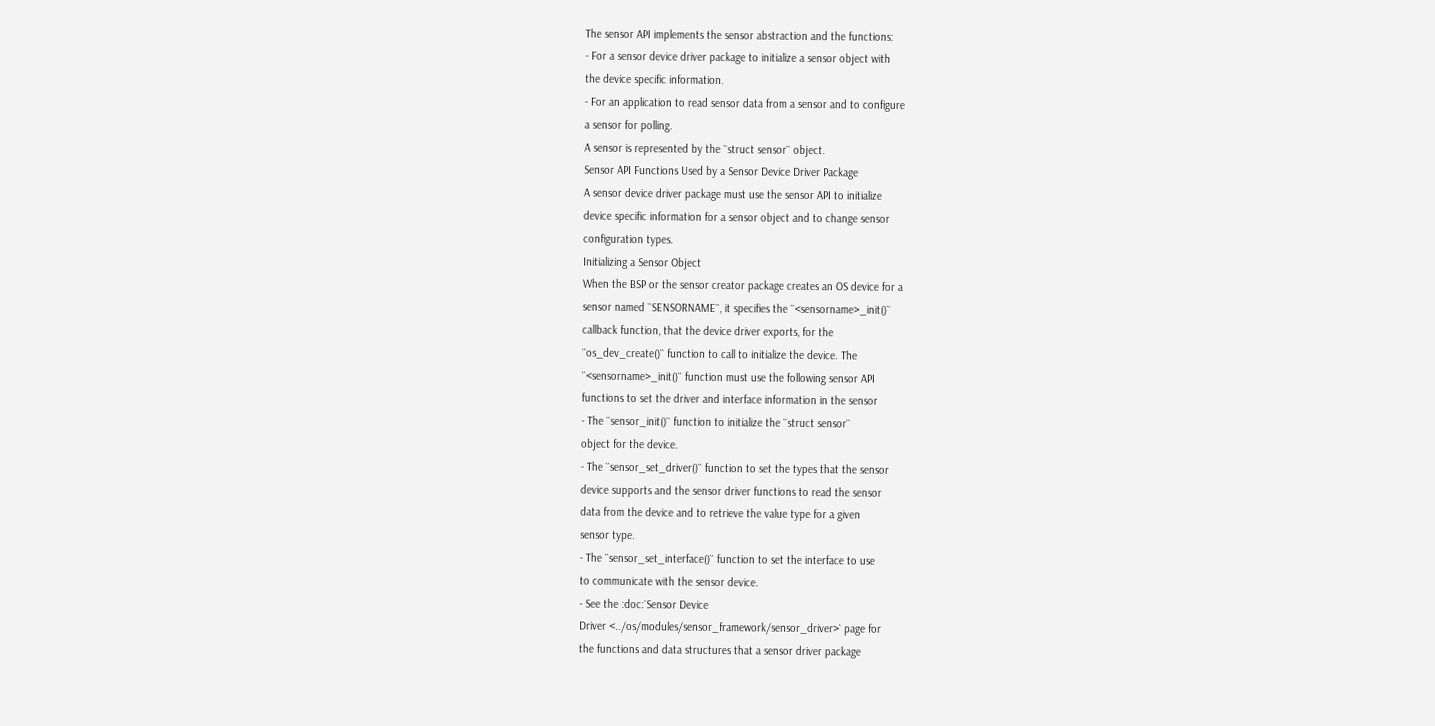The sensor API implements the sensor abstraction and the functions:
- For a sensor device driver package to initialize a sensor object with
the device specific information.
- For an application to read sensor data from a sensor and to configure
a sensor for polling.
A sensor is represented by the ``struct sensor`` object.
Sensor API Functions Used by a Sensor Device Driver Package
A sensor device driver package must use the sensor API to initialize
device specific information for a sensor object and to change sensor
configuration types.
Initializing a Sensor Object
When the BSP or the sensor creator package creates an OS device for a
sensor named ``SENSORNAME``, it specifies the ``<sensorname>_init()``
callback function, that the device driver exports, for the
``os_dev_create()`` function to call to initialize the device. The
``<sensorname>_init()`` function must use the following sensor API
functions to set the driver and interface information in the sensor
- The ``sensor_init()`` function to initialize the ``struct sensor``
object for the device.
- The ``sensor_set_driver()`` function to set the types that the sensor
device supports and the sensor driver functions to read the sensor
data from the device and to retrieve the value type for a given
sensor type.
- The ``sensor_set_interface()`` function to set the interface to use
to communicate with the sensor device.
- See the :doc:`Sensor Device
Driver <../os/modules/sensor_framework/sensor_driver>` page for
the functions and data structures that a sensor driver package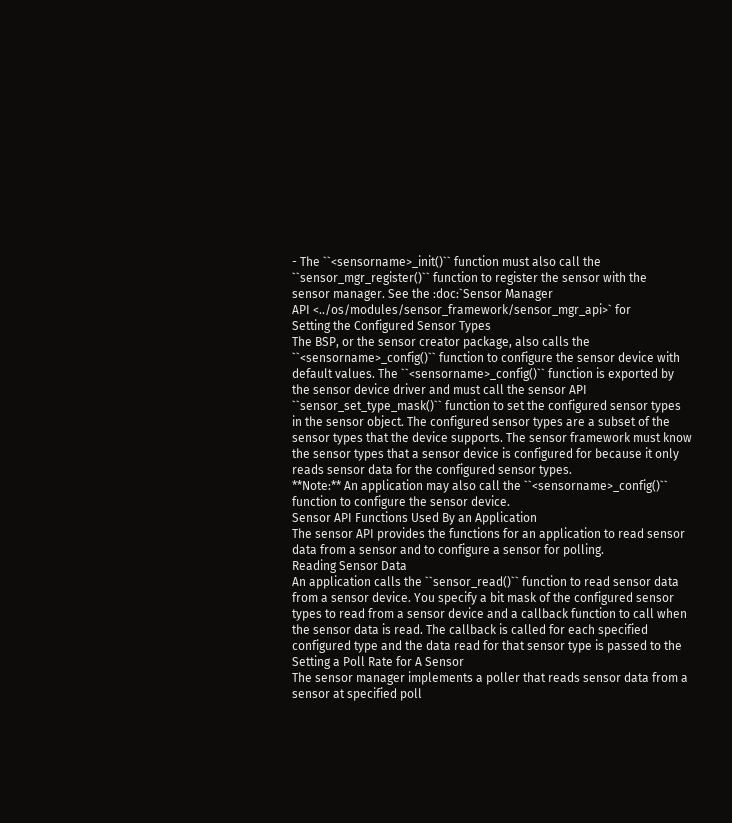- The ``<sensorname>_init()`` function must also call the
``sensor_mgr_register()`` function to register the sensor with the
sensor manager. See the :doc:`Sensor Manager
API <../os/modules/sensor_framework/sensor_mgr_api>` for
Setting the Configured Sensor Types
The BSP, or the sensor creator package, also calls the
``<sensorname>_config()`` function to configure the sensor device with
default values. The ``<sensorname>_config()`` function is exported by
the sensor device driver and must call the sensor API
``sensor_set_type_mask()`` function to set the configured sensor types
in the sensor object. The configured sensor types are a subset of the
sensor types that the device supports. The sensor framework must know
the sensor types that a sensor device is configured for because it only
reads sensor data for the configured sensor types.
**Note:** An application may also call the ``<sensorname>_config()``
function to configure the sensor device.
Sensor API Functions Used By an Application
The sensor API provides the functions for an application to read sensor
data from a sensor and to configure a sensor for polling.
Reading Sensor Data
An application calls the ``sensor_read()`` function to read sensor data
from a sensor device. You specify a bit mask of the configured sensor
types to read from a sensor device and a callback function to call when
the sensor data is read. The callback is called for each specified
configured type and the data read for that sensor type is passed to the
Setting a Poll Rate for A Sensor
The sensor manager implements a poller that reads sensor data from a
sensor at specified poll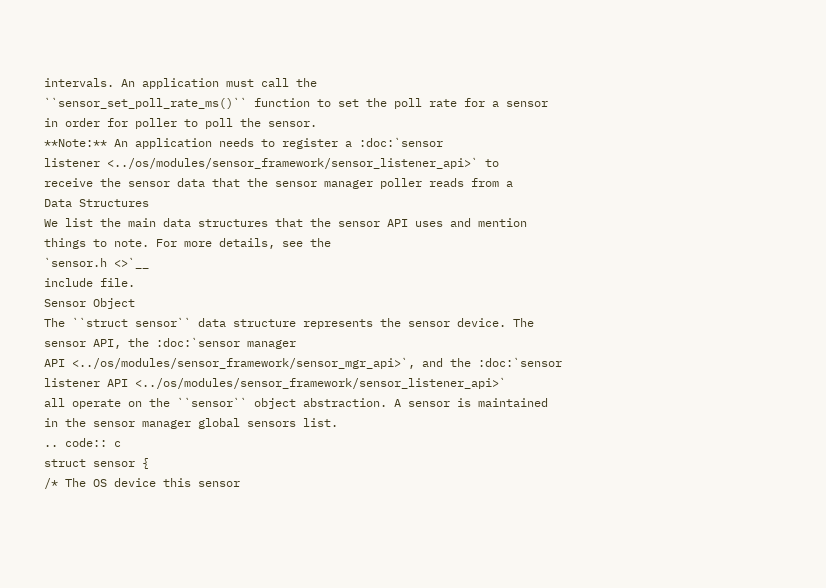intervals. An application must call the
``sensor_set_poll_rate_ms()`` function to set the poll rate for a sensor
in order for poller to poll the sensor.
**Note:** An application needs to register a :doc:`sensor
listener <../os/modules/sensor_framework/sensor_listener_api>` to
receive the sensor data that the sensor manager poller reads from a
Data Structures
We list the main data structures that the sensor API uses and mention
things to note. For more details, see the
`sensor.h <>`__
include file.
Sensor Object
The ``struct sensor`` data structure represents the sensor device. The
sensor API, the :doc:`sensor manager
API <../os/modules/sensor_framework/sensor_mgr_api>`, and the :doc:`sensor
listener API <../os/modules/sensor_framework/sensor_listener_api>`
all operate on the ``sensor`` object abstraction. A sensor is maintained
in the sensor manager global sensors list.
.. code:: c
struct sensor {
/* The OS device this sensor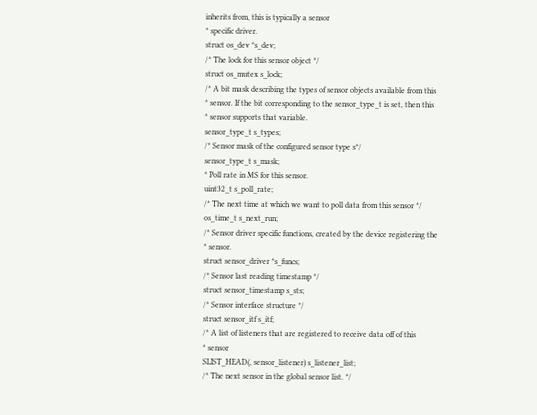inherits from, this is typically a sensor
* specific driver.
struct os_dev *s_dev;
/* The lock for this sensor object */
struct os_mutex s_lock;
/* A bit mask describing the types of sensor objects available from this
* sensor. If the bit corresponding to the sensor_type_t is set, then this
* sensor supports that variable.
sensor_type_t s_types;
/* Sensor mask of the configured sensor type s*/
sensor_type_t s_mask;
* Poll rate in MS for this sensor.
uint32_t s_poll_rate;
/* The next time at which we want to poll data from this sensor */
os_time_t s_next_run;
/* Sensor driver specific functions, created by the device registering the
* sensor.
struct sensor_driver *s_funcs;
/* Sensor last reading timestamp */
struct sensor_timestamp s_sts;
/* Sensor interface structure */
struct sensor_itf s_itf;
/* A list of listeners that are registered to receive data off of this
* sensor
SLIST_HEAD(, sensor_listener) s_listener_list;
/* The next sensor in the global sensor list. */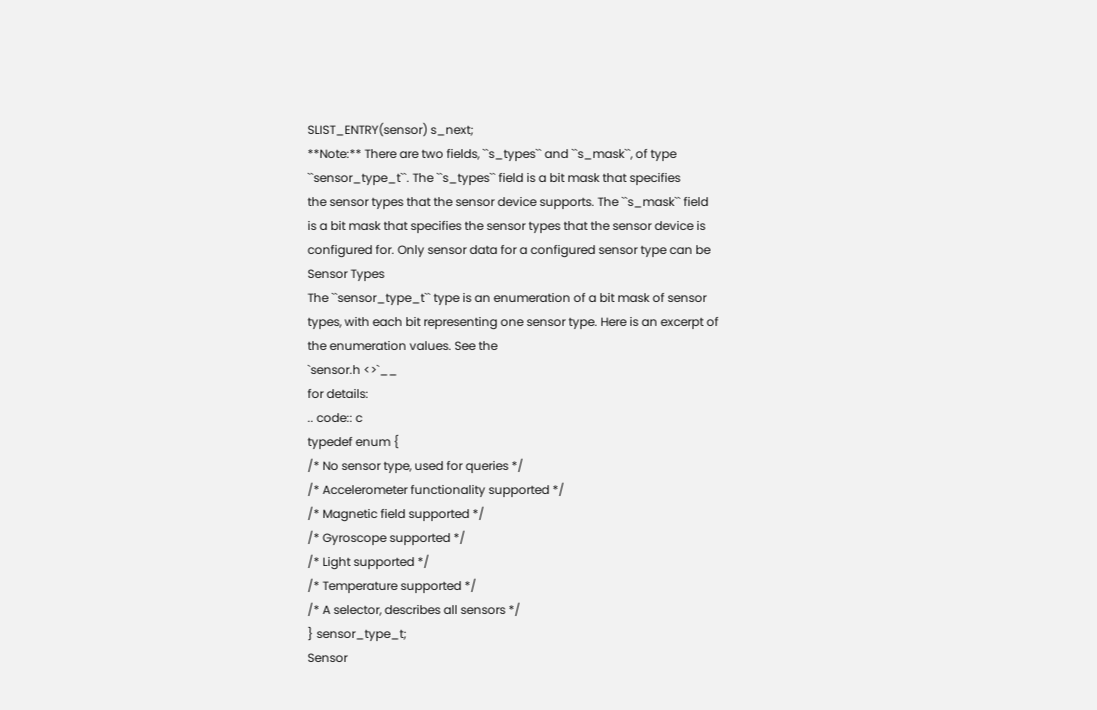SLIST_ENTRY(sensor) s_next;
**Note:** There are two fields, ``s_types`` and ``s_mask``, of type
``sensor_type_t``. The ``s_types`` field is a bit mask that specifies
the sensor types that the sensor device supports. The ``s_mask`` field
is a bit mask that specifies the sensor types that the sensor device is
configured for. Only sensor data for a configured sensor type can be
Sensor Types
The ``sensor_type_t`` type is an enumeration of a bit mask of sensor
types, with each bit representing one sensor type. Here is an excerpt of
the enumeration values. See the
`sensor.h <>`__
for details:
.. code:: c
typedef enum {
/* No sensor type, used for queries */
/* Accelerometer functionality supported */
/* Magnetic field supported */
/* Gyroscope supported */
/* Light supported */
/* Temperature supported */
/* A selector, describes all sensors */
} sensor_type_t;
Sensor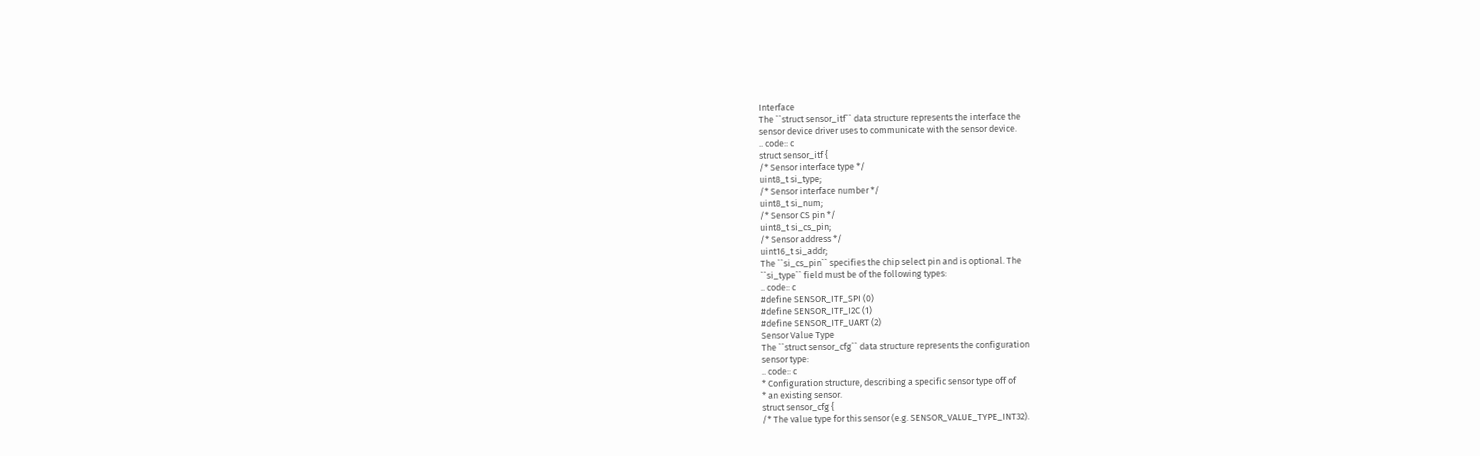Interface
The ``struct sensor_itf`` data structure represents the interface the
sensor device driver uses to communicate with the sensor device.
.. code:: c
struct sensor_itf {
/* Sensor interface type */
uint8_t si_type;
/* Sensor interface number */
uint8_t si_num;
/* Sensor CS pin */
uint8_t si_cs_pin;
/* Sensor address */
uint16_t si_addr;
The ``si_cs_pin`` specifies the chip select pin and is optional. The
``si_type`` field must be of the following types:
.. code:: c
#define SENSOR_ITF_SPI (0)
#define SENSOR_ITF_I2C (1)
#define SENSOR_ITF_UART (2)
Sensor Value Type
The ``struct sensor_cfg`` data structure represents the configuration
sensor type:
.. code:: c
* Configuration structure, describing a specific sensor type off of
* an existing sensor.
struct sensor_cfg {
/* The value type for this sensor (e.g. SENSOR_VALUE_TYPE_INT32).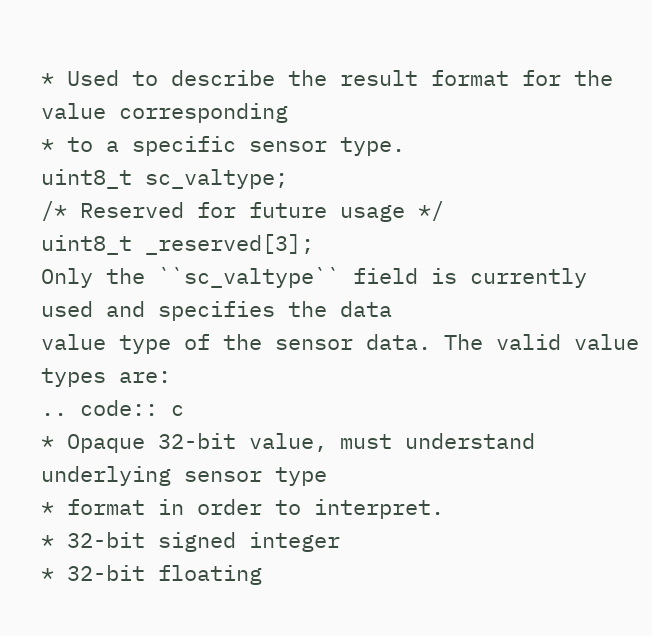* Used to describe the result format for the value corresponding
* to a specific sensor type.
uint8_t sc_valtype;
/* Reserved for future usage */
uint8_t _reserved[3];
Only the ``sc_valtype`` field is currently used and specifies the data
value type of the sensor data. The valid value types are:
.. code:: c
* Opaque 32-bit value, must understand underlying sensor type
* format in order to interpret.
* 32-bit signed integer
* 32-bit floating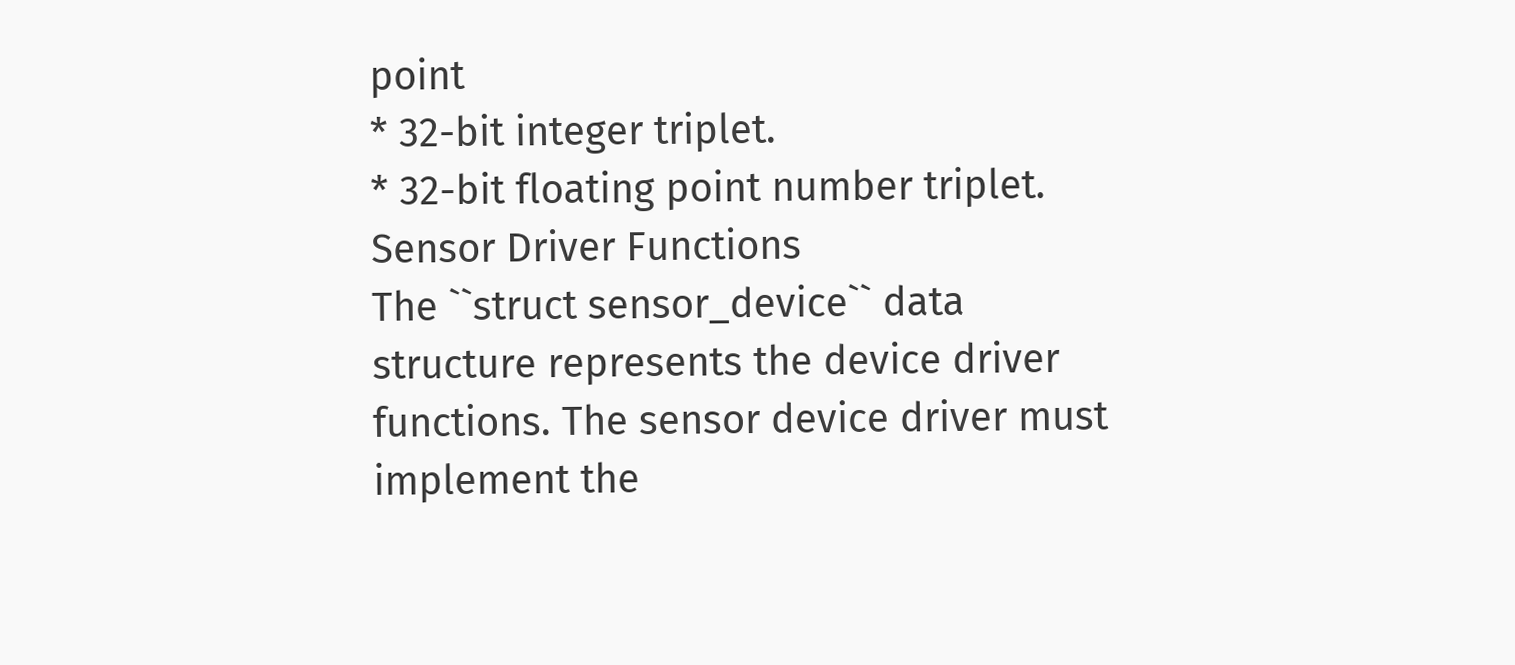point
* 32-bit integer triplet.
* 32-bit floating point number triplet.
Sensor Driver Functions
The ``struct sensor_device`` data structure represents the device driver
functions. The sensor device driver must implement the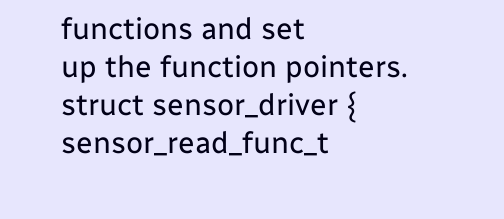functions and set
up the function pointers.
struct sensor_driver {
sensor_read_func_t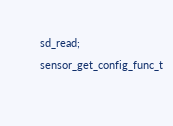sd_read;
sensor_get_config_func_t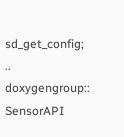sd_get_config;
.. doxygengroup:: SensorAPI